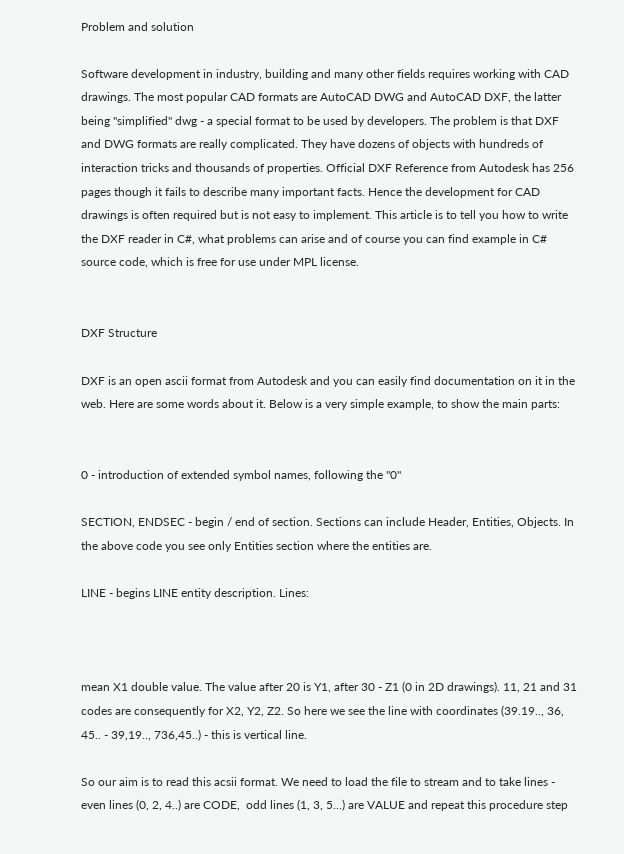Problem and solution

Software development in industry, building and many other fields requires working with CAD drawings. The most popular CAD formats are AutoCAD DWG and AutoCAD DXF, the latter being "simplified" dwg - a special format to be used by developers. The problem is that DXF and DWG formats are really complicated. They have dozens of objects with hundreds of interaction tricks and thousands of properties. Official DXF Reference from Autodesk has 256 pages though it fails to describe many important facts. Hence the development for CAD drawings is often required but is not easy to implement. This article is to tell you how to write the DXF reader in C#, what problems can arise and of course you can find example in C# source code, which is free for use under MPL license.


DXF Structure

DXF is an open ascii format from Autodesk and you can easily find documentation on it in the web. Here are some words about it. Below is a very simple example, to show the main parts:


0 - introduction of extended symbol names, following the "0"

SECTION, ENDSEC - begin / end of section. Sections can include Header, Entities, Objects. In the above code you see only Entities section where the entities are.

LINE - begins LINE entity description. Lines:



mean X1 double value. The value after 20 is Y1, after 30 - Z1 (0 in 2D drawings). 11, 21 and 31 codes are consequently for X2, Y2, Z2. So here we see the line with coordinates (39.19.., 36, 45.. - 39,19.., 736,45..) - this is vertical line.

So our aim is to read this acsii format. We need to load the file to stream and to take lines - even lines (0, 2, 4..) are CODE,  odd lines (1, 3, 5...) are VALUE and repeat this procedure step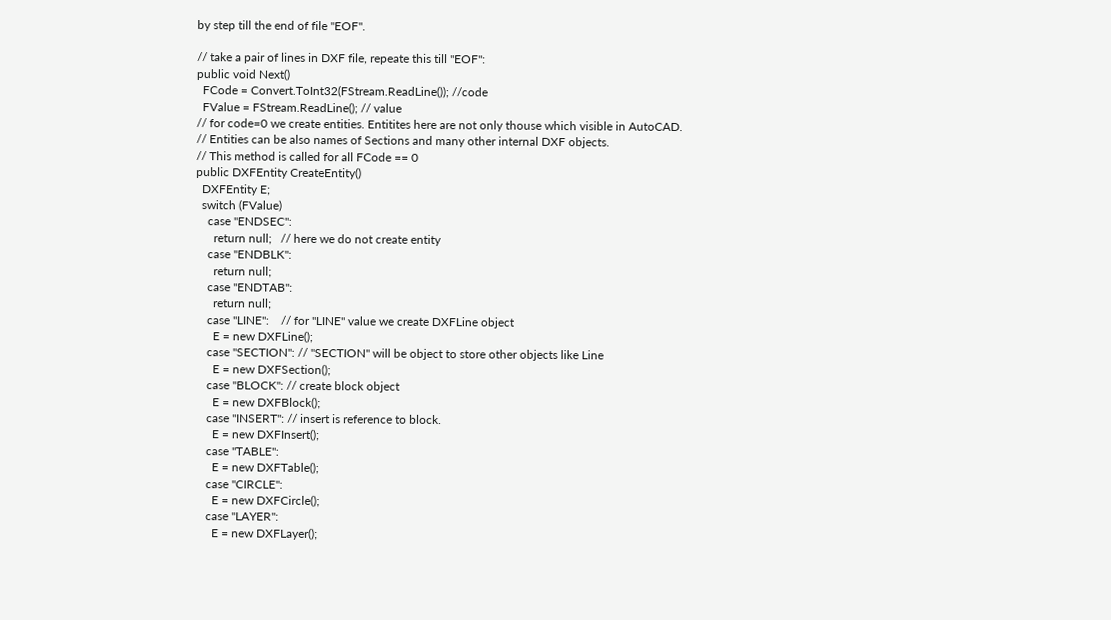by step till the end of file "EOF".

// take a pair of lines in DXF file, repeate this till "EOF":
public void Next()
  FCode = Convert.ToInt32(FStream.ReadLine()); //code
  FValue = FStream.ReadLine(); // value
// for code=0 we create entities. Entitites here are not only thouse which visible in AutoCAD.
// Entities can be also names of Sections and many other internal DXF objects.
// This method is called for all FCode == 0
public DXFEntity CreateEntity()
  DXFEntity E;
  switch (FValue)
    case "ENDSEC":
      return null;   // here we do not create entity
    case "ENDBLK":
      return null;
    case "ENDTAB":
      return null;
    case "LINE":    // for "LINE" value we create DXFLine object
      E = new DXFLine();
    case "SECTION": // "SECTION" will be object to store other objects like Line
      E = new DXFSection();
    case "BLOCK": // create block object
      E = new DXFBlock();
    case "INSERT": // insert is reference to block.
      E = new DXFInsert();
    case "TABLE":
      E = new DXFTable();
    case "CIRCLE":
      E = new DXFCircle();
    case "LAYER":
      E = new DXFLayer();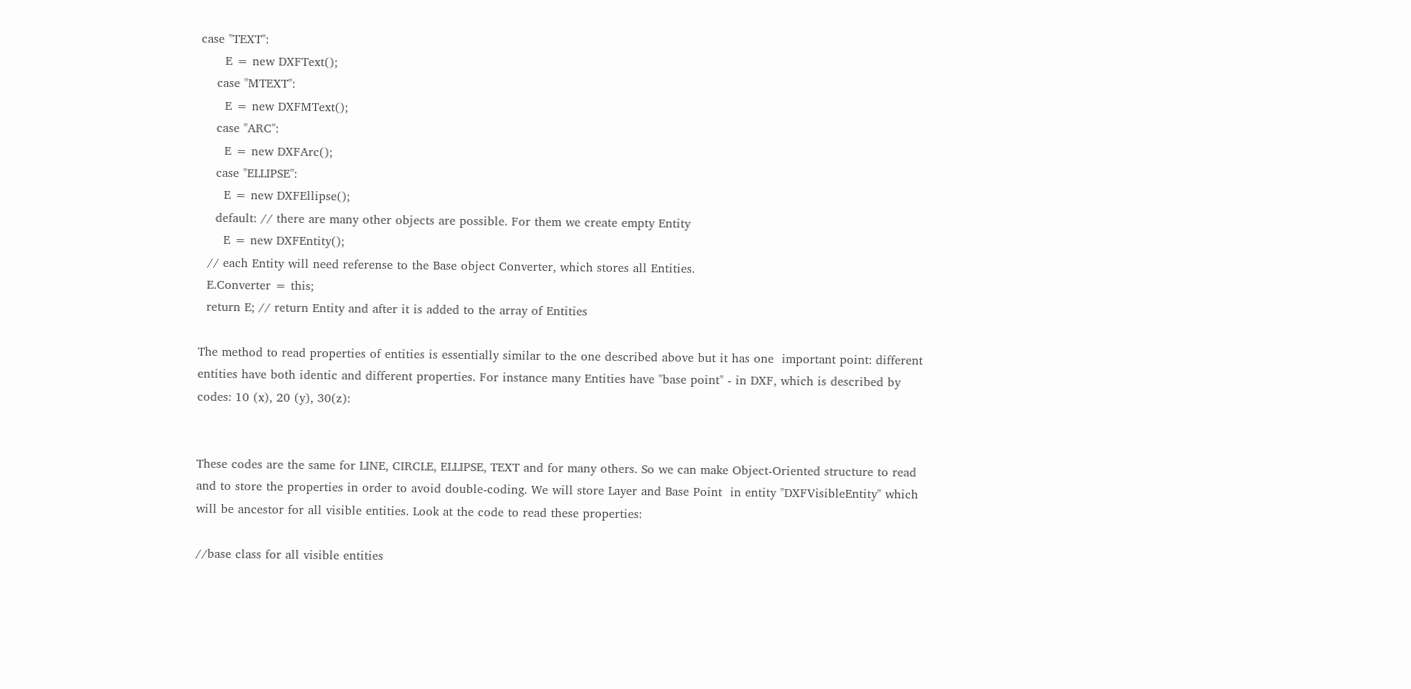case "TEXT":
      E = new DXFText();
    case "MTEXT":
      E = new DXFMText();
    case "ARC":
      E = new DXFArc();
    case "ELLIPSE":
      E = new DXFEllipse();
    default: // there are many other objects are possible. For them we create empty Entity
      E = new DXFEntity();
  // each Entity will need referense to the Base object Converter, which stores all Entities.
  E.Converter = this;
  return E; // return Entity and after it is added to the array of Entities

The method to read properties of entities is essentially similar to the one described above but it has one  important point: different entities have both identic and different properties. For instance many Entities have "base point" - in DXF, which is described by codes: 10 (x), 20 (y), 30(z):


These codes are the same for LINE, CIRCLE, ELLIPSE, TEXT and for many others. So we can make Object-Oriented structure to read and to store the properties in order to avoid double-coding. We will store Layer and Base Point  in entity "DXFVisibleEntity" which will be ancestor for all visible entities. Look at the code to read these properties:

//base class for all visible entities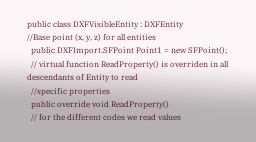public class DXFVisibleEntity : DXFEntity
//Base point (x, y, z) for all entities
  public DXFImport.SFPoint Point1 = new SFPoint();
  // virtual function ReadProperty() is overriden in all descendants of Entity to read
  //specific properties
  public override void ReadProperty()
  // for the different codes we read values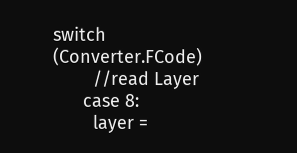switch (Converter.FCode)
        //read Layer
      case 8:
        layer =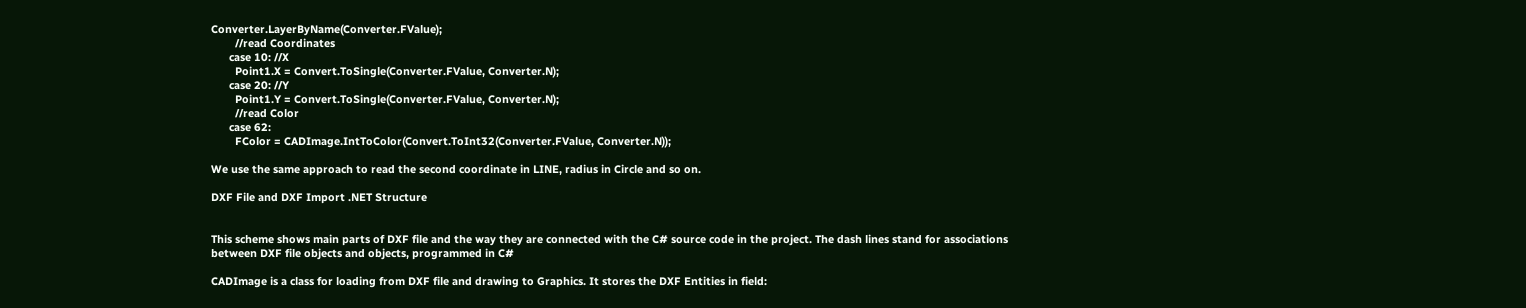Converter.LayerByName(Converter.FValue);
        //read Coordinates
      case 10: //X
        Point1.X = Convert.ToSingle(Converter.FValue, Converter.N);
      case 20: //Y
        Point1.Y = Convert.ToSingle(Converter.FValue, Converter.N);
        //read Color
      case 62:
        FColor = CADImage.IntToColor(Convert.ToInt32(Converter.FValue, Converter.N));

We use the same approach to read the second coordinate in LINE, radius in Circle and so on.

DXF File and DXF Import .NET Structure


This scheme shows main parts of DXF file and the way they are connected with the C# source code in the project. The dash lines stand for associations between DXF file objects and objects, programmed in C#

CADImage is a class for loading from DXF file and drawing to Graphics. It stores the DXF Entities in field: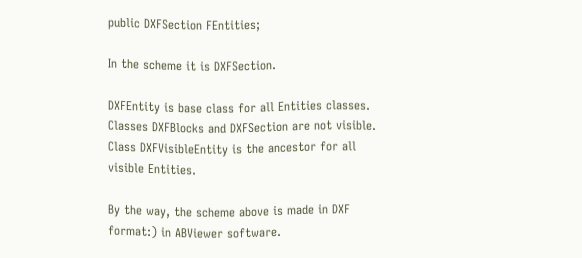public DXFSection FEntities;

In the scheme it is DXFSection.

DXFEntity is base class for all Entities classes. Classes DXFBlocks and DXFSection are not visible. Class DXFVisibleEntity is the ancestor for all visible Entities.

By the way, the scheme above is made in DXF format:) in ABViewer software.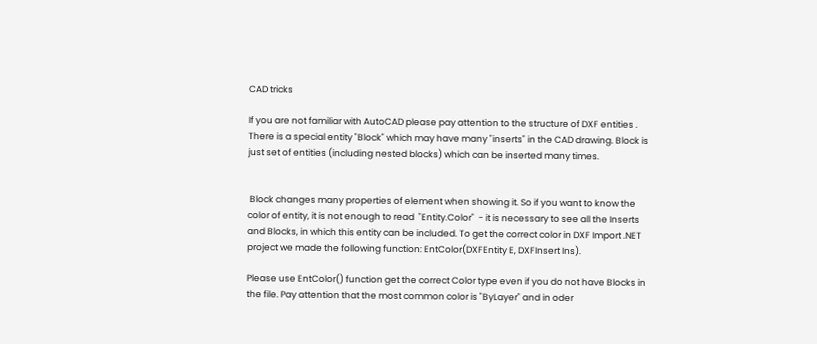CAD tricks

If you are not familiar with AutoCAD please pay attention to the structure of DXF entities . There is a special entity "Block" which may have many "inserts" in the CAD drawing. Block is just set of entities (including nested blocks) which can be inserted many times.


 Block changes many properties of element when showing it. So if you want to know the color of entity, it is not enough to read  "Entity.Color"  - it is necessary to see all the Inserts and Blocks, in which this entity can be included. To get the correct color in DXF Import .NET project we made the following function: EntColor(DXFEntity E, DXFInsert Ins).

Please use EntColor() function get the correct Color type even if you do not have Blocks in the file. Pay attention that the most common color is "ByLayer" and in oder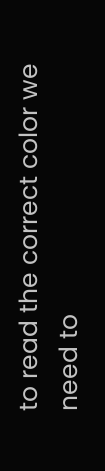to read the correct color we need to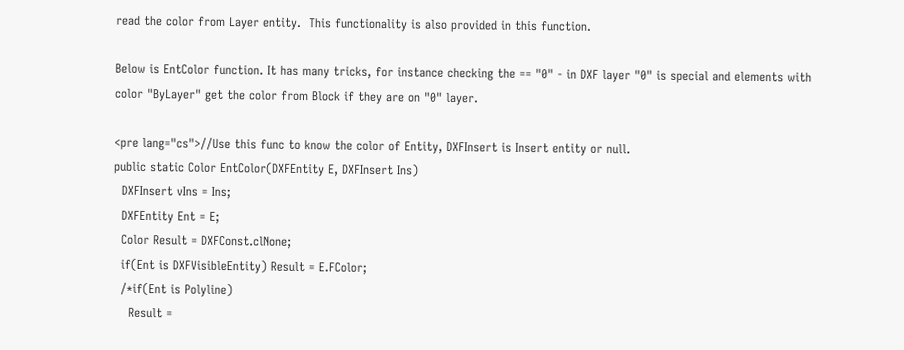read the color from Layer entity.  This functionality is also provided in this function.

Below is EntColor function. It has many tricks, for instance checking the == "0" - in DXF layer "0" is special and elements with color "ByLayer" get the color from Block if they are on "0" layer.

<pre lang="cs">//Use this func to know the color of Entity, DXFInsert is Insert entity or null.
public static Color EntColor(DXFEntity E, DXFInsert Ins)
  DXFInsert vIns = Ins;
  DXFEntity Ent = E;
  Color Result = DXFConst.clNone;
  if(Ent is DXFVisibleEntity) Result = E.FColor;
  /*if(Ent is Polyline)
    Result =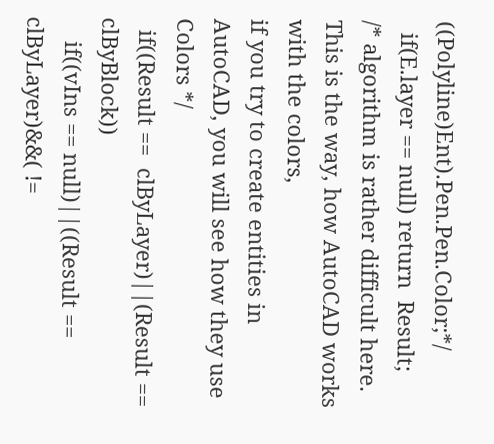((Polyline)Ent).Pen.Pen.Color;*/
  if(E.layer == null) return  Result;
/* algorithm is rather difficult here. This is the way, how AutoCAD works with the colors,
if you try to create entities in AutoCAD, you will see how they use Colors */
  if((Result ==  clByLayer)||(Result == clByBlock))
    if((vIns == null)||((Result == clByLayer)&&( !=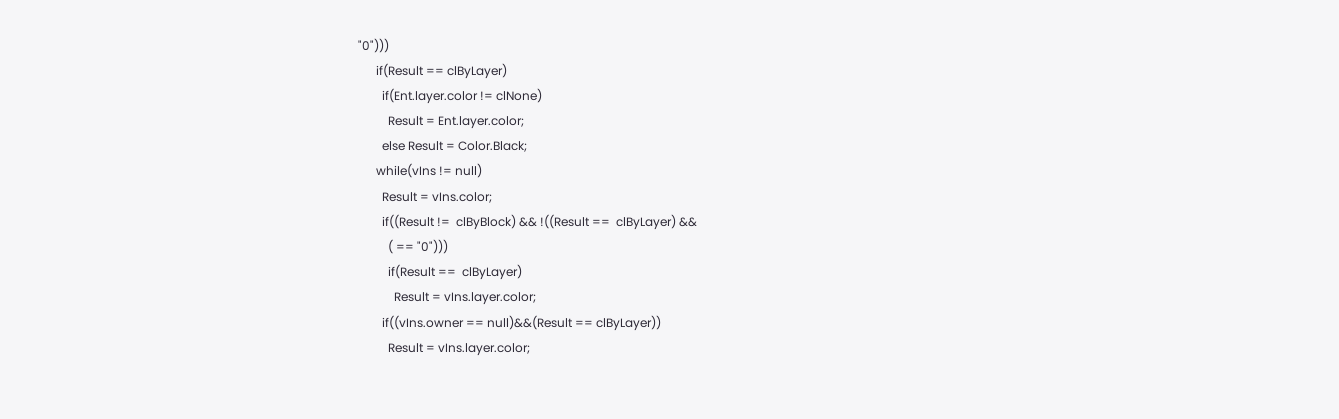"0")))
      if(Result == clByLayer)
        if(Ent.layer.color != clNone)
          Result = Ent.layer.color;
        else Result = Color.Black;
      while(vIns != null)
        Result = vIns.color;
        if((Result !=  clByBlock) && !((Result ==  clByLayer) &&
          ( == "0")))
          if(Result ==  clByLayer)
            Result = vIns.layer.color;
        if((vIns.owner == null)&&(Result == clByLayer))
          Result = vIns.layer.color;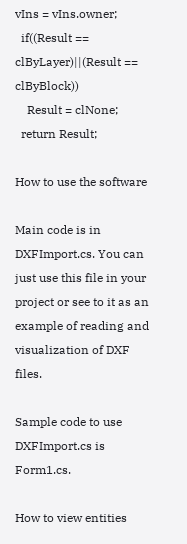vIns = vIns.owner;
  if((Result == clByLayer)||(Result == clByBlock))
    Result = clNone;
  return Result;

How to use the software

Main code is in DXFImport.cs. You can just use this file in your project or see to it as an example of reading and visualization of DXF files.

Sample code to use DXFImport.cs is Form1.cs.

How to view entities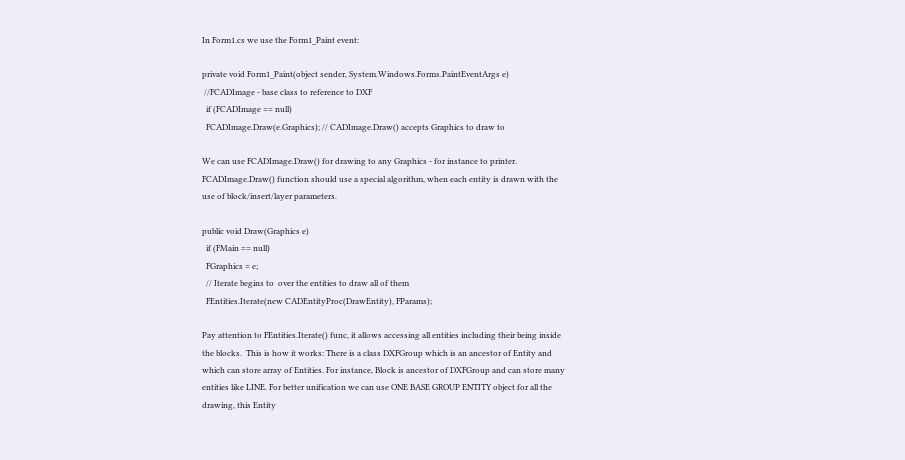In Form1.cs we use the Form1_Paint event:

private void Form1_Paint(object sender, System.Windows.Forms.PaintEventArgs e)
 //FCADImage - base class to reference to DXF
  if (FCADImage == null)
  FCADImage.Draw(e.Graphics); // CADImage.Draw() accepts Graphics to draw to

We can use FCADImage.Draw() for drawing to any Graphics - for instance to printer.  FCADImage.Draw() function should use a special algorithm, when each entity is drawn with the use of block/insert/layer parameters.

public void Draw(Graphics e)
  if (FMain == null)
  FGraphics = e;
  // Iterate begins to  over the entities to draw all of them
  FEntities.Iterate(new CADEntityProc(DrawEntity), FParams);

Pay attention to FEntities.Iterate() func, it allows accessing all entities including their being inside the blocks.  This is how it works: There is a class DXFGroup which is an ancestor of Entity and which can store array of Entities. For instance, Block is ancestor of DXFGroup and can store many entities like LINE. For better unification we can use ONE BASE GROUP ENTITY object for all the drawing, this Entity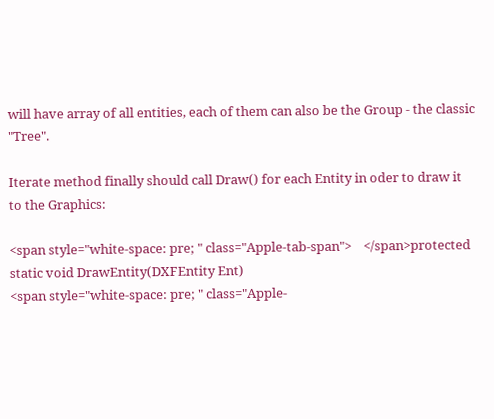will have array of all entities, each of them can also be the Group - the classic "Tree".

Iterate method finally should call Draw() for each Entity in oder to draw it to the Graphics:

<span style="white-space: pre; " class="Apple-tab-span">    </span>protected static void DrawEntity(DXFEntity Ent)
<span style="white-space: pre; " class="Apple-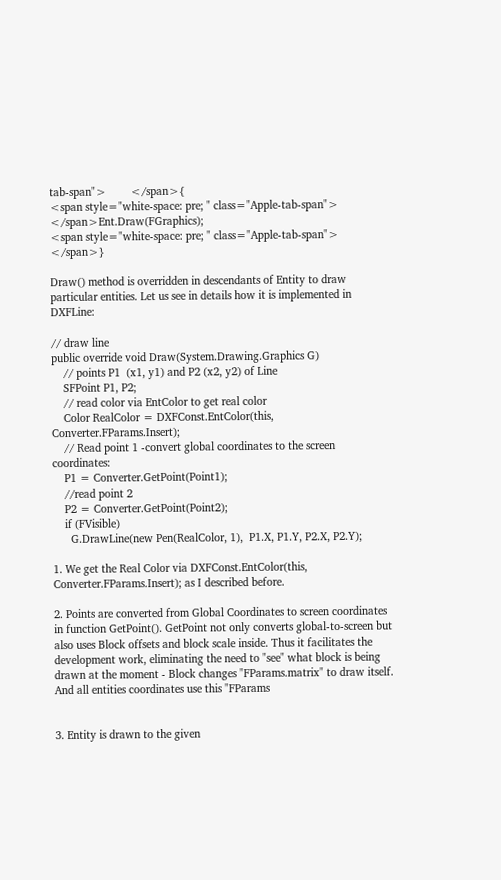tab-span">        </span>{
<span style="white-space: pre; " class="Apple-tab-span">            </span>Ent.Draw(FGraphics);
<span style="white-space: pre; " class="Apple-tab-span">        </span>}

Draw() method is overridden in descendants of Entity to draw particular entities. Let us see in details how it is implemented in DXFLine:

// draw line
public override void Draw(System.Drawing.Graphics G)
    // points P1  (x1, y1) and P2 (x2, y2) of Line
    SFPoint P1, P2;
    // read color via EntColor to get real color
    Color RealColor = DXFConst.EntColor(this, Converter.FParams.Insert);
    // Read point 1 -convert global coordinates to the screen coordinates:
    P1 = Converter.GetPoint(Point1);
    //read point 2
    P2 = Converter.GetPoint(Point2);
    if (FVisible)
      G.DrawLine(new Pen(RealColor, 1),  P1.X, P1.Y, P2.X, P2.Y);

1. We get the Real Color via DXFConst.EntColor(this, Converter.FParams.Insert); as I described before.

2. Points are converted from Global Coordinates to screen coordinates in function GetPoint(). GetPoint not only converts global-to-screen but also uses Block offsets and block scale inside. Thus it facilitates the development work, eliminating the need to "see" what block is being drawn at the moment - Block changes "FParams.matrix" to draw itself. And all entities coordinates use this "FParams


3. Entity is drawn to the given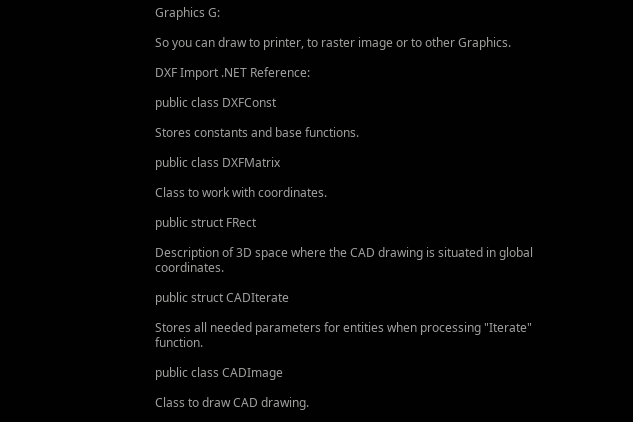Graphics G:

So you can draw to printer, to raster image or to other Graphics.

DXF Import .NET Reference:

public class DXFConst

Stores constants and base functions.

public class DXFMatrix

Class to work with coordinates.

public struct FRect

Description of 3D space where the CAD drawing is situated in global coordinates.

public struct CADIterate

Stores all needed parameters for entities when processing "Iterate" function.

public class CADImage

Class to draw CAD drawing.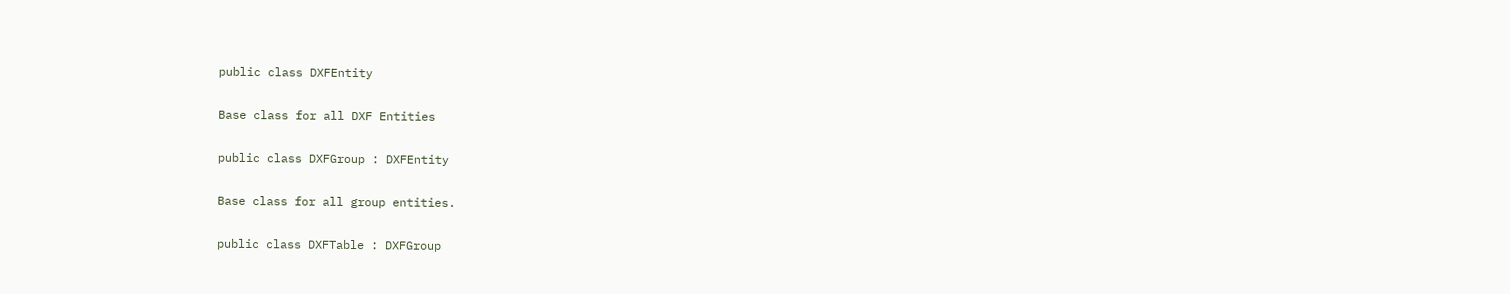public class DXFEntity

Base class for all DXF Entities

public class DXFGroup : DXFEntity

Base class for all group entities.

public class DXFTable : DXFGroup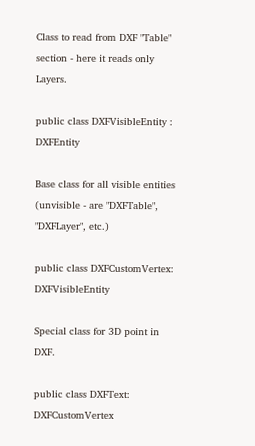Class to read from DXF "Table" section - here it reads only Layers.

public class DXFVisibleEntity : DXFEntity

Base class for all visible entities (unvisible - are "DXFTable", "DXFLayer", etc.)

public class DXFCustomVertex: DXFVisibleEntity

Special class for 3D point in DXF.

public class DXFText: DXFCustomVertex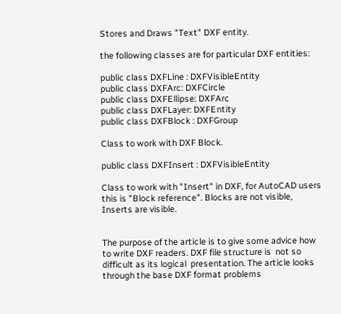Stores and Draws "Text" DXF entity.

the following classes are for particular DXF entities:

public class DXFLine : DXFVisibleEntity
public class DXFArc: DXFCircle
public class DXFEllipse: DXFArc
public class DXFLayer: DXFEntity
public class DXFBlock : DXFGroup

Class to work with DXF Block.

public class DXFInsert : DXFVisibleEntity

Class to work with "Insert" in DXF, for AutoCAD users this is "Block reference". Blocks are not visible, Inserts are visible.


The purpose of the article is to give some advice how to write DXF readers. DXF file structure is  not so difficult as its logical  presentation. The article looks through the base DXF format problems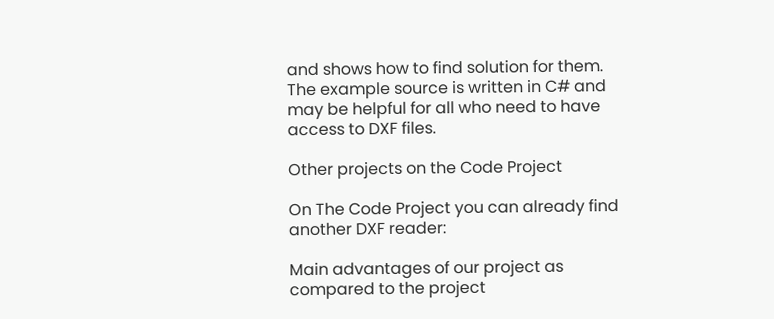and shows how to find solution for them. The example source is written in C# and may be helpful for all who need to have access to DXF files.

Other projects on the Code Project

On The Code Project you can already find another DXF reader:

Main advantages of our project as compared to the project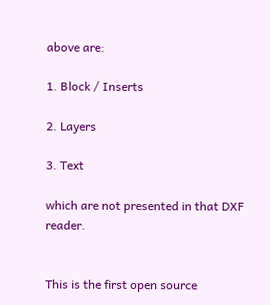above are:

1. Block / Inserts

2. Layers

3. Text

which are not presented in that DXF reader.


This is the first open source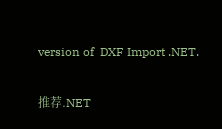version of  DXF Import .NET.

推荐.NET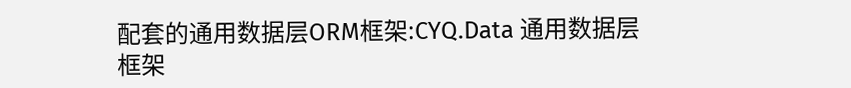配套的通用数据层ORM框架:CYQ.Data 通用数据层框架